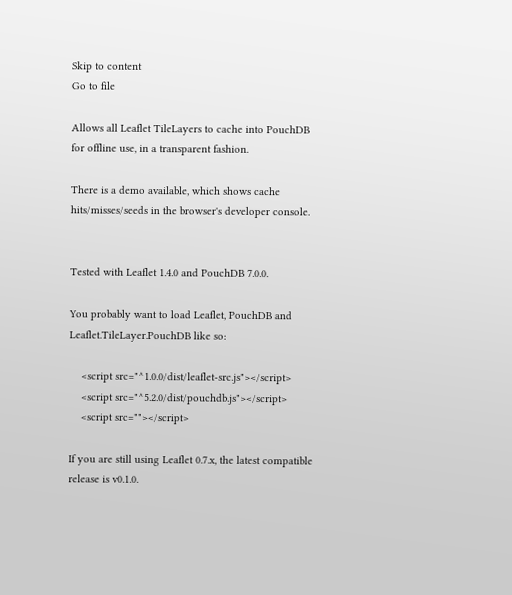Skip to content
Go to file

Allows all Leaflet TileLayers to cache into PouchDB for offline use, in a transparent fashion.

There is a demo available, which shows cache hits/misses/seeds in the browser's developer console.


Tested with Leaflet 1.4.0 and PouchDB 7.0.0.

You probably want to load Leaflet, PouchDB and Leaflet.TileLayer.PouchDB like so:

    <script src="^1.0.0/dist/leaflet-src.js"></script>
    <script src="^5.2.0/dist/pouchdb.js"></script>
    <script src=""></script>

If you are still using Leaflet 0.7.x, the latest compatible release is v0.1.0.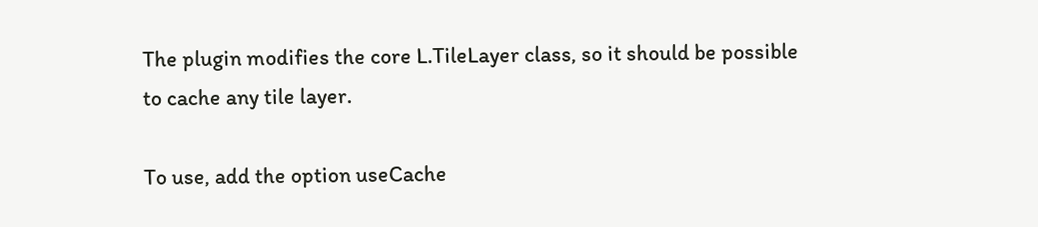The plugin modifies the core L.TileLayer class, so it should be possible to cache any tile layer.

To use, add the option useCache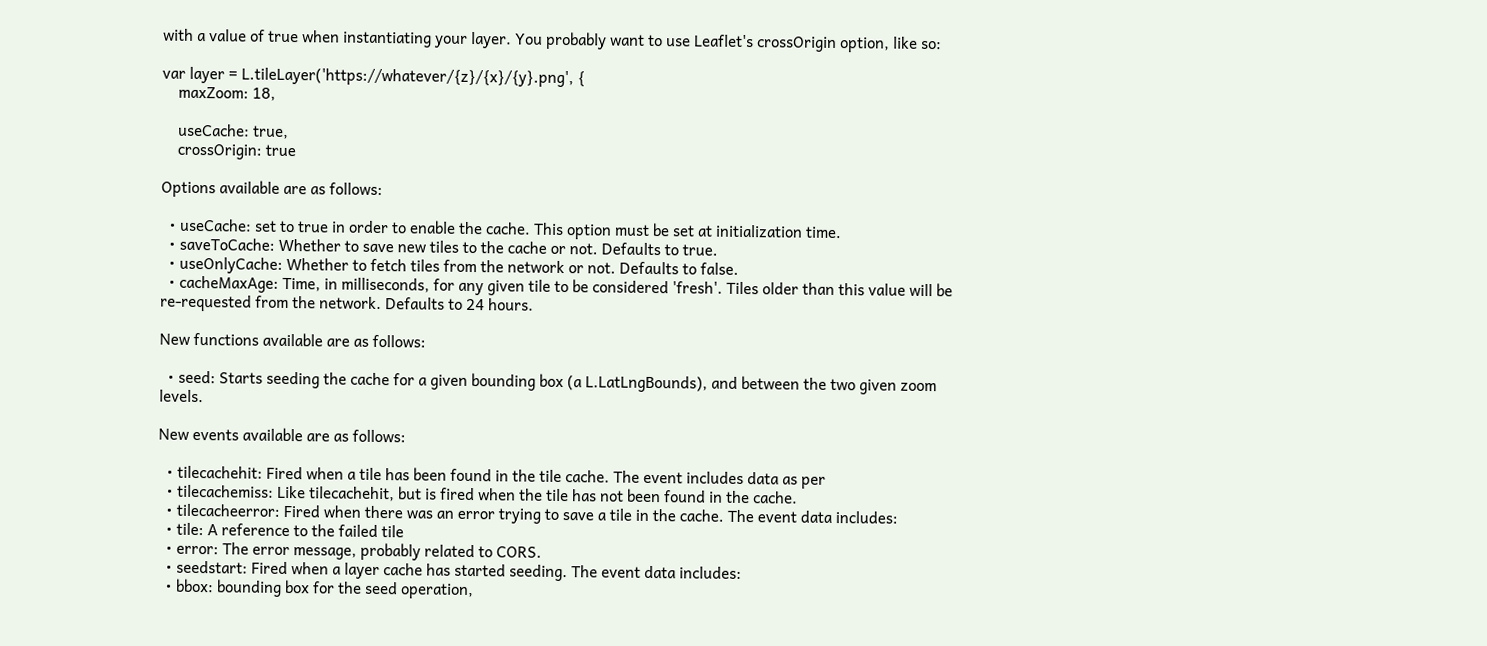with a value of true when instantiating your layer. You probably want to use Leaflet's crossOrigin option, like so:

var layer = L.tileLayer('https://whatever/{z}/{x}/{y}.png', {
    maxZoom: 18,

    useCache: true,
    crossOrigin: true

Options available are as follows:

  • useCache: set to true in order to enable the cache. This option must be set at initialization time.
  • saveToCache: Whether to save new tiles to the cache or not. Defaults to true.
  • useOnlyCache: Whether to fetch tiles from the network or not. Defaults to false.
  • cacheMaxAge: Time, in milliseconds, for any given tile to be considered 'fresh'. Tiles older than this value will be re-requested from the network. Defaults to 24 hours.

New functions available are as follows:

  • seed: Starts seeding the cache for a given bounding box (a L.LatLngBounds), and between the two given zoom levels.

New events available are as follows:

  • tilecachehit: Fired when a tile has been found in the tile cache. The event includes data as per
  • tilecachemiss: Like tilecachehit, but is fired when the tile has not been found in the cache.
  • tilecacheerror: Fired when there was an error trying to save a tile in the cache. The event data includes:
  • tile: A reference to the failed tile
  • error: The error message, probably related to CORS.
  • seedstart: Fired when a layer cache has started seeding. The event data includes:
  • bbox: bounding box for the seed operation,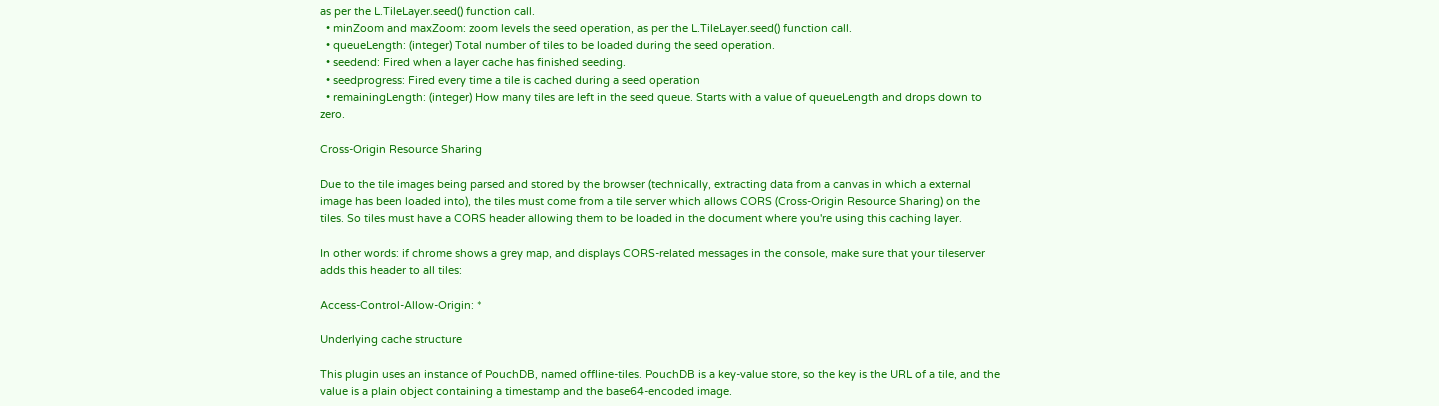as per the L.TileLayer.seed() function call.
  • minZoom and maxZoom: zoom levels the seed operation, as per the L.TileLayer.seed() function call.
  • queueLength: (integer) Total number of tiles to be loaded during the seed operation.
  • seedend: Fired when a layer cache has finished seeding.
  • seedprogress: Fired every time a tile is cached during a seed operation
  • remainingLength: (integer) How many tiles are left in the seed queue. Starts with a value of queueLength and drops down to zero.

Cross-Origin Resource Sharing

Due to the tile images being parsed and stored by the browser (technically, extracting data from a canvas in which a external image has been loaded into), the tiles must come from a tile server which allows CORS (Cross-Origin Resource Sharing) on the tiles. So tiles must have a CORS header allowing them to be loaded in the document where you're using this caching layer.

In other words: if chrome shows a grey map, and displays CORS-related messages in the console, make sure that your tileserver adds this header to all tiles:

Access-Control-Allow-Origin: *

Underlying cache structure

This plugin uses an instance of PouchDB, named offline-tiles. PouchDB is a key-value store, so the key is the URL of a tile, and the value is a plain object containing a timestamp and the base64-encoded image.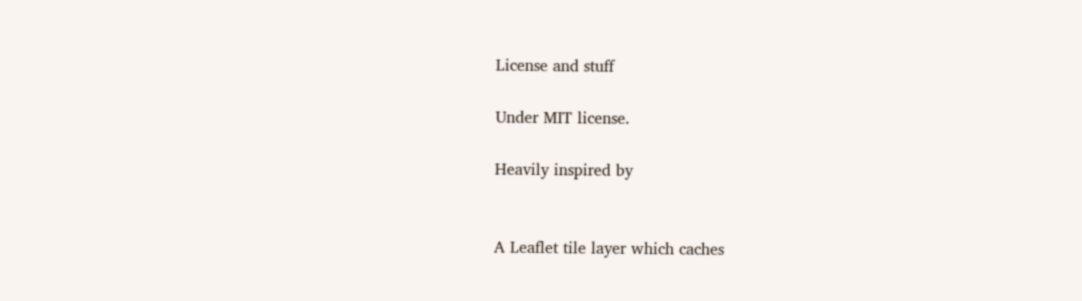License and stuff

Under MIT license.

Heavily inspired by


A Leaflet tile layer which caches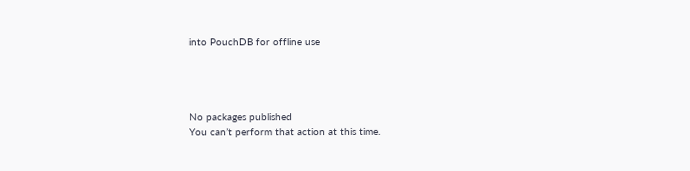into PouchDB for offline use




No packages published
You can’t perform that action at this time.